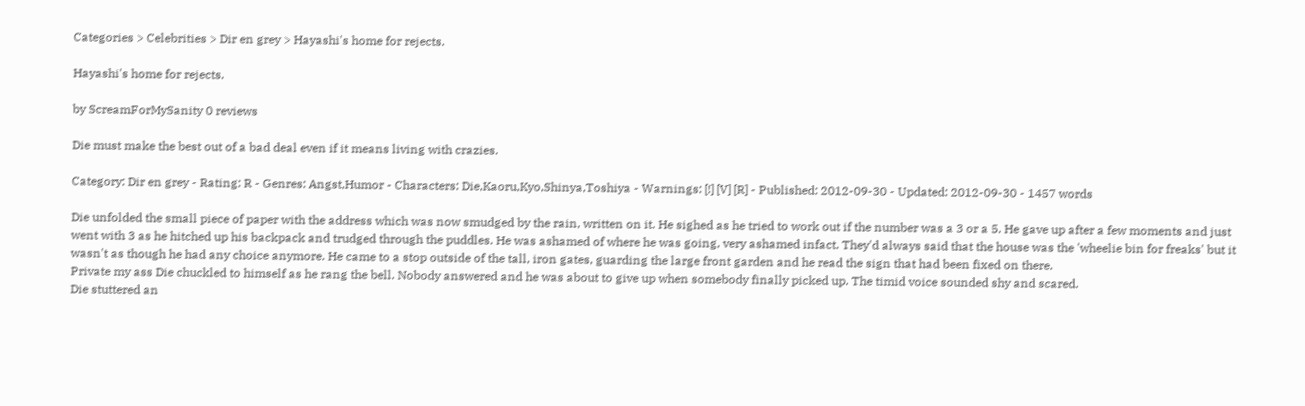Categories > Celebrities > Dir en grey > Hayashi's home for rejects.

Hayashi's home for rejects.

by ScreamForMySanity 0 reviews

Die must make the best out of a bad deal even if it means living with crazies.

Category: Dir en grey - Rating: R - Genres: Angst,Humor - Characters: Die,Kaoru,Kyo,Shinya,Toshiya - Warnings: [!] [V] [R] - Published: 2012-09-30 - Updated: 2012-09-30 - 1457 words

Die unfolded the small piece of paper with the address which was now smudged by the rain, written on it. He sighed as he tried to work out if the number was a 3 or a 5. He gave up after a few moments and just went with 3 as he hitched up his backpack and trudged through the puddles. He was ashamed of where he was going, very ashamed infact. They'd always said that the house was the 'wheelie bin for freaks' but it wasn't as though he had any choice anymore. He came to a stop outside of the tall, iron gates, guarding the large front garden and he read the sign that had been fixed on there.
Private my ass Die chuckled to himself as he rang the bell. Nobody answered and he was about to give up when somebody finally picked up. The timid voice sounded shy and scared.
Die stuttered an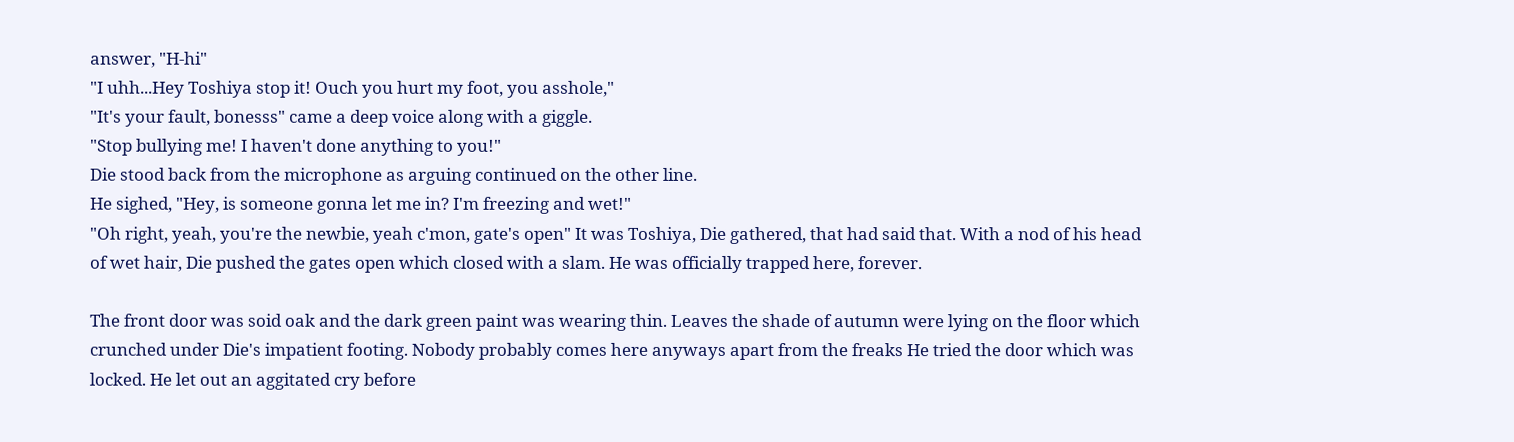answer, "H-hi"
"I uhh...Hey Toshiya stop it! Ouch you hurt my foot, you asshole,"
"It's your fault, bonesss" came a deep voice along with a giggle.
"Stop bullying me! I haven't done anything to you!"
Die stood back from the microphone as arguing continued on the other line.
He sighed, "Hey, is someone gonna let me in? I'm freezing and wet!"
"Oh right, yeah, you're the newbie, yeah c'mon, gate's open" It was Toshiya, Die gathered, that had said that. With a nod of his head of wet hair, Die pushed the gates open which closed with a slam. He was officially trapped here, forever.

The front door was soid oak and the dark green paint was wearing thin. Leaves the shade of autumn were lying on the floor which crunched under Die's impatient footing. Nobody probably comes here anyways apart from the freaks He tried the door which was locked. He let out an aggitated cry before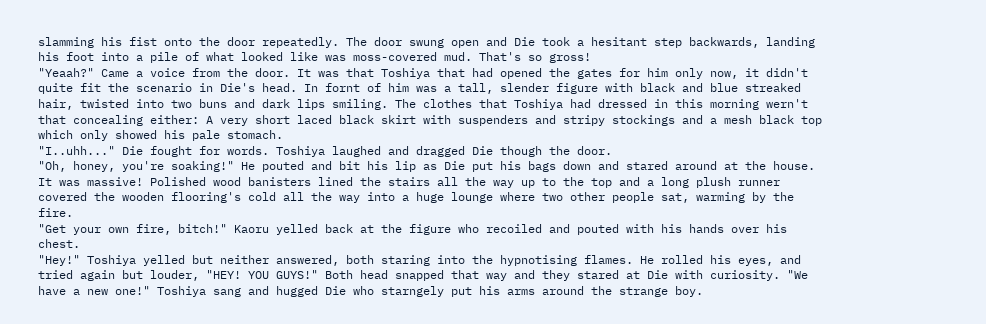slamming his fist onto the door repeatedly. The door swung open and Die took a hesitant step backwards, landing his foot into a pile of what looked like was moss-covered mud. That's so gross!
"Yeaah?" Came a voice from the door. It was that Toshiya that had opened the gates for him only now, it didn't quite fit the scenario in Die's head. In fornt of him was a tall, slender figure with black and blue streaked hair, twisted into two buns and dark lips smiling. The clothes that Toshiya had dressed in this morning wern't that concealing either: A very short laced black skirt with suspenders and stripy stockings and a mesh black top which only showed his pale stomach.
"I..uhh..." Die fought for words. Toshiya laughed and dragged Die though the door.
"Oh, honey, you're soaking!" He pouted and bit his lip as Die put his bags down and stared around at the house. It was massive! Polished wood banisters lined the stairs all the way up to the top and a long plush runner covered the wooden flooring's cold all the way into a huge lounge where two other people sat, warming by the fire.
"Get your own fire, bitch!" Kaoru yelled back at the figure who recoiled and pouted with his hands over his chest.
"Hey!" Toshiya yelled but neither answered, both staring into the hypnotising flames. He rolled his eyes, and tried again but louder, "HEY! YOU GUYS!" Both head snapped that way and they stared at Die with curiosity. "We have a new one!" Toshiya sang and hugged Die who starngely put his arms around the strange boy.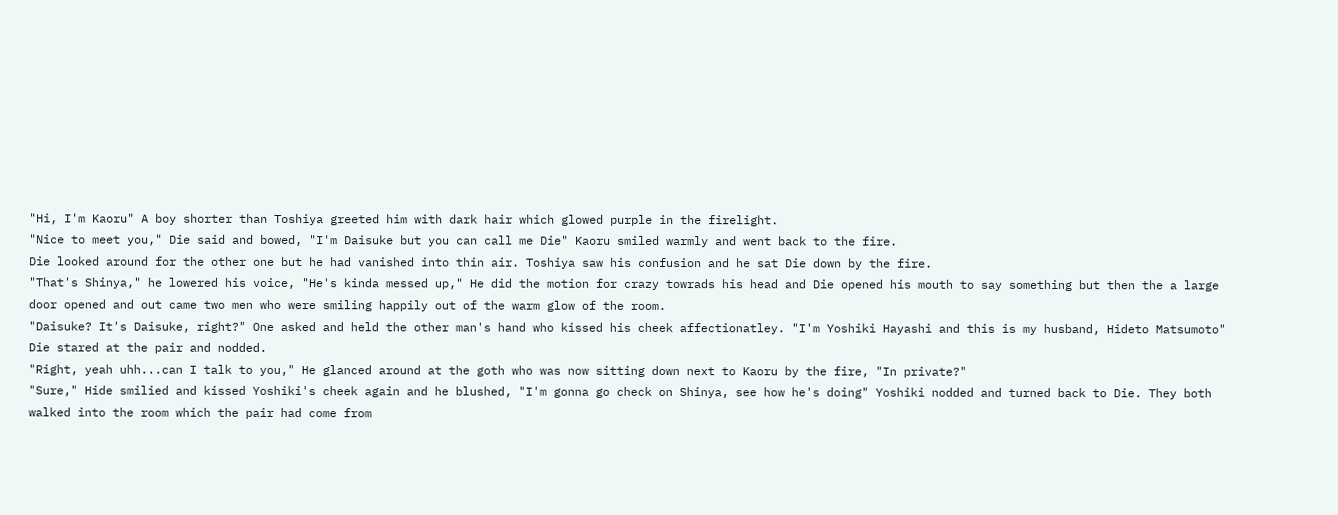"Hi, I'm Kaoru" A boy shorter than Toshiya greeted him with dark hair which glowed purple in the firelight.
"Nice to meet you," Die said and bowed, "I'm Daisuke but you can call me Die" Kaoru smiled warmly and went back to the fire.
Die looked around for the other one but he had vanished into thin air. Toshiya saw his confusion and he sat Die down by the fire.
"That's Shinya," he lowered his voice, "He's kinda messed up," He did the motion for crazy towrads his head and Die opened his mouth to say something but then the a large door opened and out came two men who were smiling happily out of the warm glow of the room.
"Daisuke? It's Daisuke, right?" One asked and held the other man's hand who kissed his cheek affectionatley. "I'm Yoshiki Hayashi and this is my husband, Hideto Matsumoto" Die stared at the pair and nodded.
"Right, yeah uhh...can I talk to you," He glanced around at the goth who was now sitting down next to Kaoru by the fire, "In private?"
"Sure," Hide smilied and kissed Yoshiki's cheek again and he blushed, "I'm gonna go check on Shinya, see how he's doing" Yoshiki nodded and turned back to Die. They both walked into the room which the pair had come from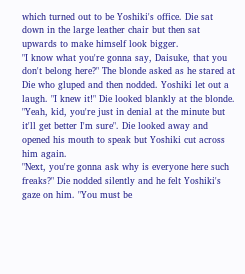which turned out to be Yoshiki's office. Die sat down in the large leather chair but then sat upwards to make himself look bigger.
"I know what you're gonna say, Daisuke, that you don't belong here?" The blonde asked as he stared at Die who gluped and then nodded. Yoshiki let out a laugh. "I knew it!" Die looked blankly at the blonde. "Yeah, kid, you're just in denial at the minute but it'll get better I'm sure". Die looked away and opened his mouth to speak but Yoshiki cut across him again.
"Next, you're gonna ask why is everyone here such freaks?" Die nodded silently and he felt Yoshiki's gaze on him. "You must be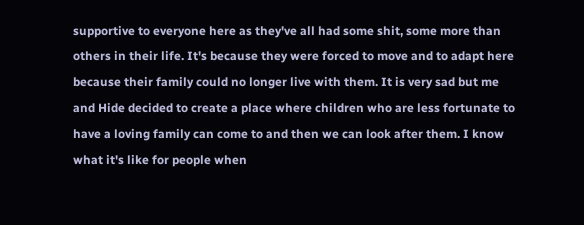supportive to everyone here as they've all had some shit, some more than others in their life. It's because they were forced to move and to adapt here because their family could no longer live with them. It is very sad but me and Hide decided to create a place where children who are less fortunate to have a loving family can come to and then we can look after them. I know what it's like for people when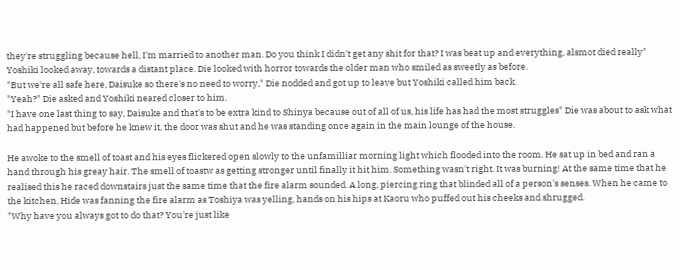they're struggling because hell, I'm married to another man. Do you think I didn't get any shit for that? I was beat up and everything, alsmot died really" Yoshiki looked away, towards a distant place. Die looked with horror towards the older man who smiled as sweetly as before.
"But we're all safe here, Daisuke so there's no need to worry," Die nodded and got up to leave but Yoshiki called him back.
"Yeah?" Die asked and Yoshiki neared closer to him.
"I have one last thing to say, Daisuke and that's to be extra kind to Shinya because out of all of us, his life has had the most struggles" Die was about to ask what had happened but before he knew it, the door was shut and he was standing once again in the main lounge of the house.

He awoke to the smell of toast and his eyes flickered open slowly to the unfamilliar morning light which flooded into the room. He sat up in bed and ran a hand through his greay hair. The smell of toastw as getting stronger until finally it hit him. Something wasn't right. It was burning! At the same time that he realised this he raced downstairs just the same time that the fire alarm sounded. A long, piercing ring that blinded all of a person's senses. When he came to the kitchen, Hide was fanning the fire alarm as Toshiya was yelling, hands on his hips at Kaoru who puffed out his cheeks and shrugged.
"Why have you always got to do that? You're just like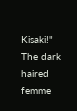Kisaki!" The dark haired femme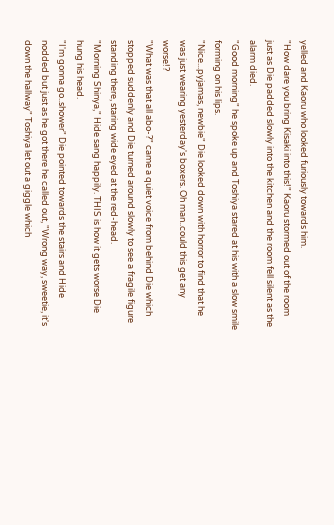yelled and Kaoru who looked furiously towards him.
"How dare you bring Kisaki into this!" Kaoru stormed out of the room just as Die padded slowly into the kitchen and the room fell silent as the alarm died.
"Good morning" he spoke up and Toshiya stared at his with a slow smile forming on his lips.
"Nice...pyjamas, newbie" Die looked down with horror to find that he was just wearing yesterday's boxers. Oh man..could this get any worse!?
"What was that all abo-?" came a quiet voice from behind Die which stopped suddenly and Die turned around slowly to see a fragile figure standing there, staring wide eyed at the red-head.
"Morning Shinya," Hide sang happily. THIS is how it gets worse Die hung his head.
"I'm gonna go..shower" Die pointed towards the stairs and Hide nodded but just as he got there he called out, "Wrong way, sweetie, it's down the hallway" Toshiya let out a giggle which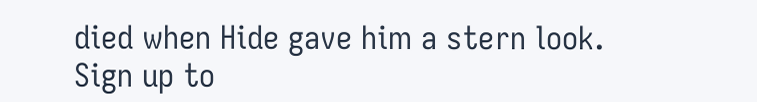died when Hide gave him a stern look.
Sign up to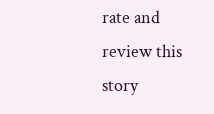rate and review this story